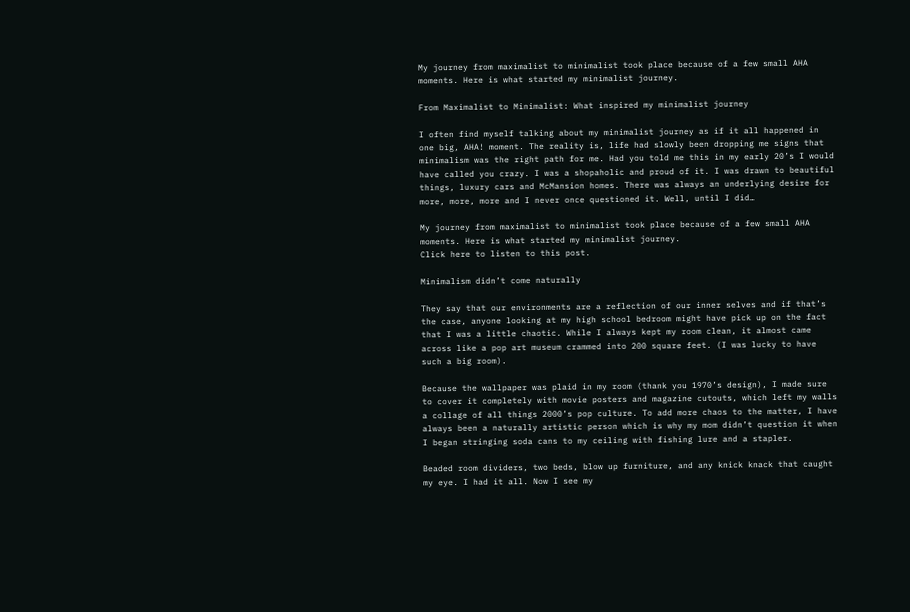My journey from maximalist to minimalist took place because of a few small AHA moments. Here is what started my minimalist journey.

From Maximalist to Minimalist: What inspired my minimalist journey

I often find myself talking about my minimalist journey as if it all happened in one big, AHA! moment. The reality is, life had slowly been dropping me signs that minimalism was the right path for me. Had you told me this in my early 20’s I would have called you crazy. I was a shopaholic and proud of it. I was drawn to beautiful things, luxury cars and McMansion homes. There was always an underlying desire for more, more, more and I never once questioned it. Well, until I did…

My journey from maximalist to minimalist took place because of a few small AHA moments. Here is what started my minimalist journey.
Click here to listen to this post.

Minimalism didn’t come naturally

They say that our environments are a reflection of our inner selves and if that’s the case, anyone looking at my high school bedroom might have pick up on the fact that I was a little chaotic. While I always kept my room clean, it almost came across like a pop art museum crammed into 200 square feet. (I was lucky to have such a big room).

Because the wallpaper was plaid in my room (thank you 1970’s design), I made sure to cover it completely with movie posters and magazine cutouts, which left my walls a collage of all things 2000’s pop culture. To add more chaos to the matter, I have always been a naturally artistic person which is why my mom didn’t question it when I began stringing soda cans to my ceiling with fishing lure and a stapler.

Beaded room dividers, two beds, blow up furniture, and any knick knack that caught my eye. I had it all. Now I see my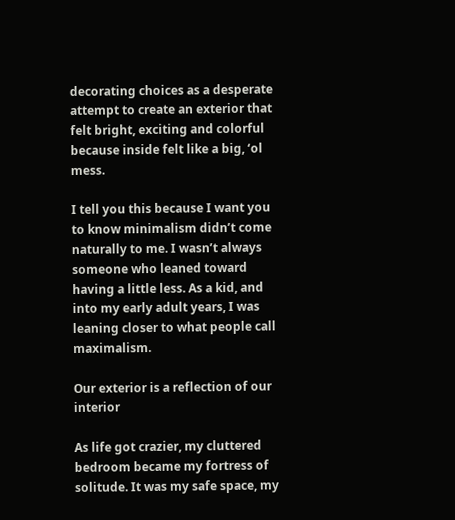decorating choices as a desperate attempt to create an exterior that felt bright, exciting and colorful because inside felt like a big, ‘ol mess.

I tell you this because I want you to know minimalism didn’t come naturally to me. I wasn’t always someone who leaned toward having a little less. As a kid, and into my early adult years, I was leaning closer to what people call maximalism.

Our exterior is a reflection of our interior

As life got crazier, my cluttered bedroom became my fortress of solitude. It was my safe space, my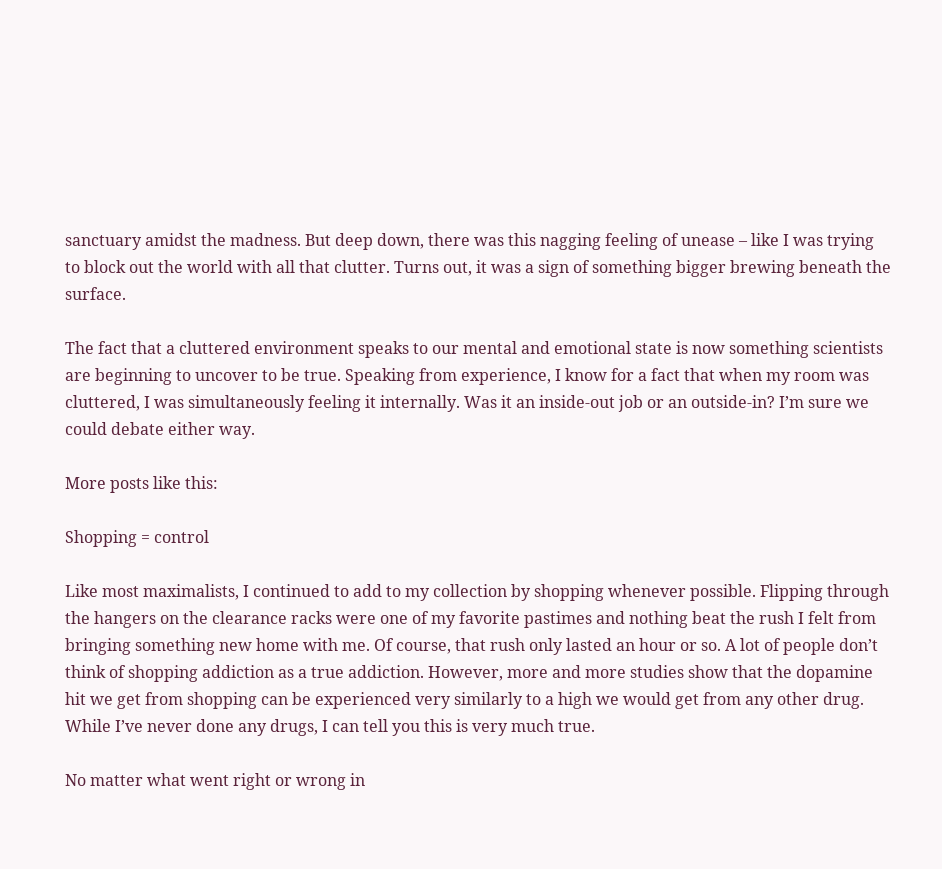sanctuary amidst the madness. But deep down, there was this nagging feeling of unease – like I was trying to block out the world with all that clutter. Turns out, it was a sign of something bigger brewing beneath the surface.

The fact that a cluttered environment speaks to our mental and emotional state is now something scientists are beginning to uncover to be true. Speaking from experience, I know for a fact that when my room was cluttered, I was simultaneously feeling it internally. Was it an inside-out job or an outside-in? I’m sure we could debate either way.

More posts like this:

Shopping = control

Like most maximalists, I continued to add to my collection by shopping whenever possible. Flipping through the hangers on the clearance racks were one of my favorite pastimes and nothing beat the rush I felt from bringing something new home with me. Of course, that rush only lasted an hour or so. A lot of people don’t think of shopping addiction as a true addiction. However, more and more studies show that the dopamine hit we get from shopping can be experienced very similarly to a high we would get from any other drug. While I’ve never done any drugs, I can tell you this is very much true.

No matter what went right or wrong in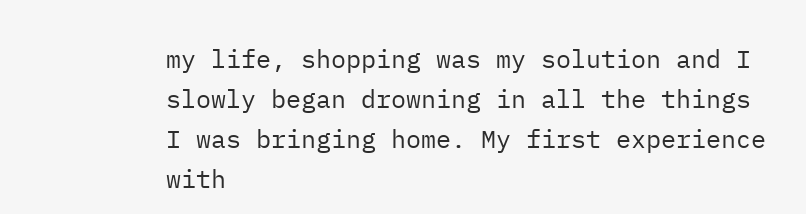my life, shopping was my solution and I slowly began drowning in all the things I was bringing home. My first experience with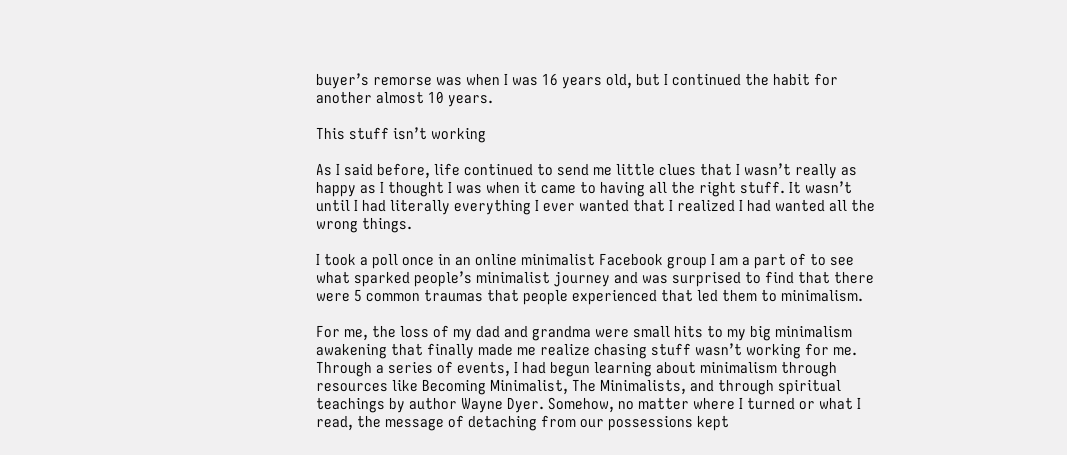buyer’s remorse was when I was 16 years old, but I continued the habit for another almost 10 years.

This stuff isn’t working

As I said before, life continued to send me little clues that I wasn’t really as happy as I thought I was when it came to having all the right stuff. It wasn’t until I had literally everything I ever wanted that I realized I had wanted all the wrong things.

I took a poll once in an online minimalist Facebook group I am a part of to see what sparked people’s minimalist journey and was surprised to find that there were 5 common traumas that people experienced that led them to minimalism.

For me, the loss of my dad and grandma were small hits to my big minimalism awakening that finally made me realize chasing stuff wasn’t working for me. Through a series of events, I had begun learning about minimalism through resources like Becoming Minimalist, The Minimalists, and through spiritual teachings by author Wayne Dyer. Somehow, no matter where I turned or what I read, the message of detaching from our possessions kept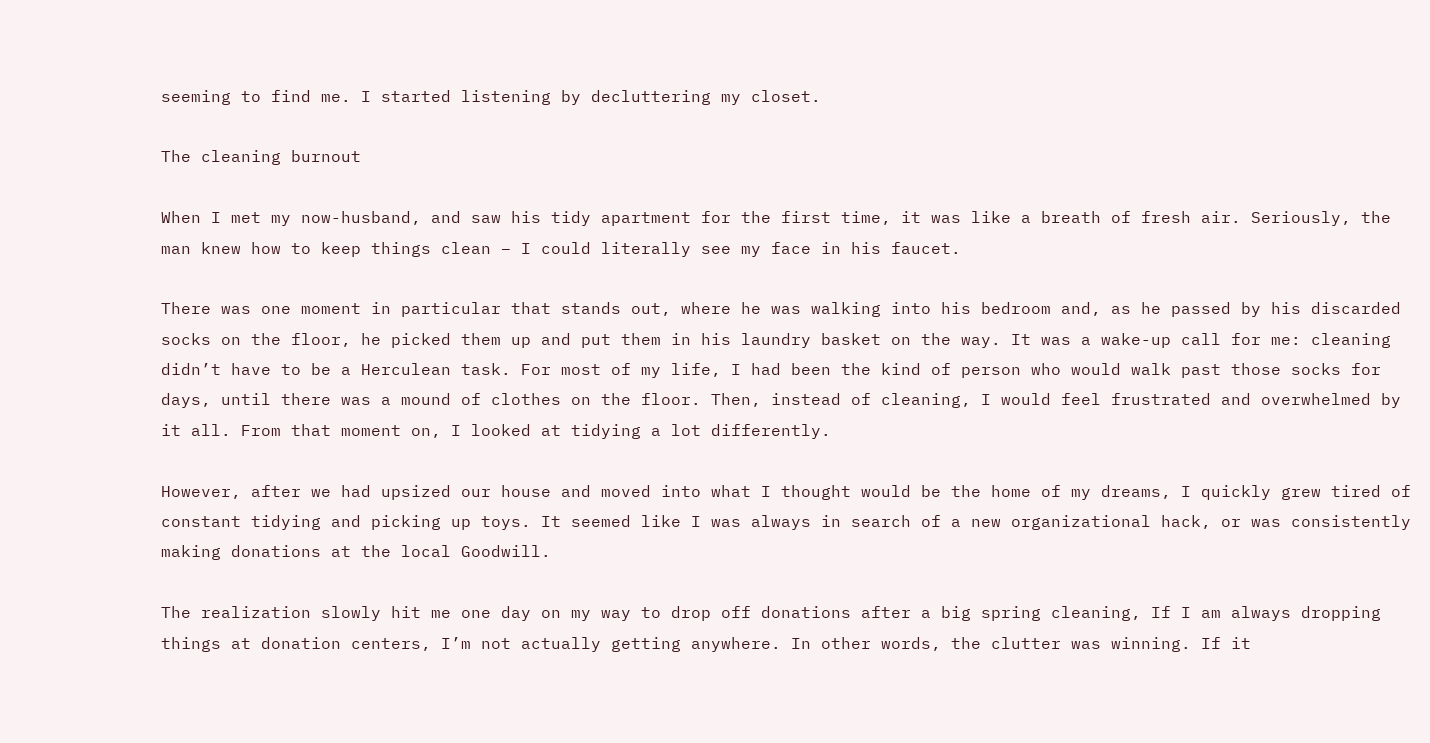seeming to find me. I started listening by decluttering my closet.

The cleaning burnout

When I met my now-husband, and saw his tidy apartment for the first time, it was like a breath of fresh air. Seriously, the man knew how to keep things clean – I could literally see my face in his faucet.

There was one moment in particular that stands out, where he was walking into his bedroom and, as he passed by his discarded socks on the floor, he picked them up and put them in his laundry basket on the way. It was a wake-up call for me: cleaning didn’t have to be a Herculean task. For most of my life, I had been the kind of person who would walk past those socks for days, until there was a mound of clothes on the floor. Then, instead of cleaning, I would feel frustrated and overwhelmed by it all. From that moment on, I looked at tidying a lot differently.

However, after we had upsized our house and moved into what I thought would be the home of my dreams, I quickly grew tired of constant tidying and picking up toys. It seemed like I was always in search of a new organizational hack, or was consistently making donations at the local Goodwill.

The realization slowly hit me one day on my way to drop off donations after a big spring cleaning, If I am always dropping things at donation centers, I’m not actually getting anywhere. In other words, the clutter was winning. If it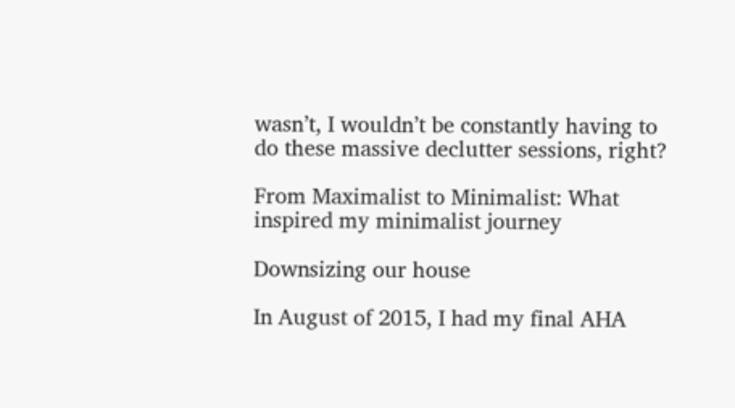wasn’t, I wouldn’t be constantly having to do these massive declutter sessions, right?

From Maximalist to Minimalist: What inspired my minimalist journey

Downsizing our house

In August of 2015, I had my final AHA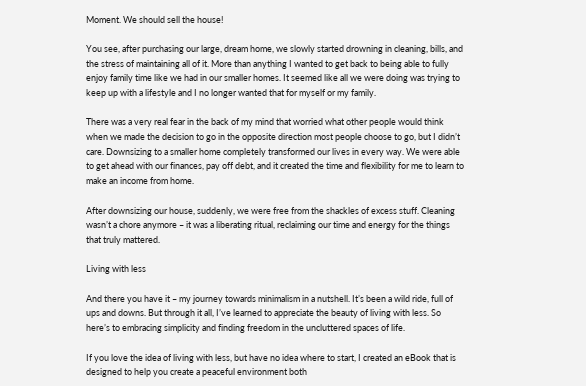Moment. We should sell the house!

You see, after purchasing our large, dream home, we slowly started drowning in cleaning, bills, and the stress of maintaining all of it. More than anything I wanted to get back to being able to fully enjoy family time like we had in our smaller homes. It seemed like all we were doing was trying to keep up with a lifestyle and I no longer wanted that for myself or my family.

There was a very real fear in the back of my mind that worried what other people would think when we made the decision to go in the opposite direction most people choose to go, but I didn’t care. Downsizing to a smaller home completely transformed our lives in every way. We were able to get ahead with our finances, pay off debt, and it created the time and flexibility for me to learn to make an income from home.

After downsizing our house, suddenly, we were free from the shackles of excess stuff. Cleaning wasn’t a chore anymore – it was a liberating ritual, reclaiming our time and energy for the things that truly mattered.

Living with less

And there you have it – my journey towards minimalism in a nutshell. It’s been a wild ride, full of ups and downs. But through it all, I’ve learned to appreciate the beauty of living with less. So here’s to embracing simplicity and finding freedom in the uncluttered spaces of life.

If you love the idea of living with less, but have no idea where to start, I created an eBook that is designed to help you create a peaceful environment both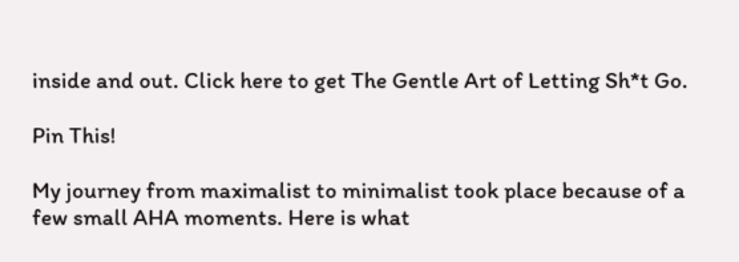inside and out. Click here to get The Gentle Art of Letting Sh*t Go.

Pin This!

My journey from maximalist to minimalist took place because of a few small AHA moments. Here is what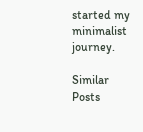started my minimalist journey.

Similar Posts